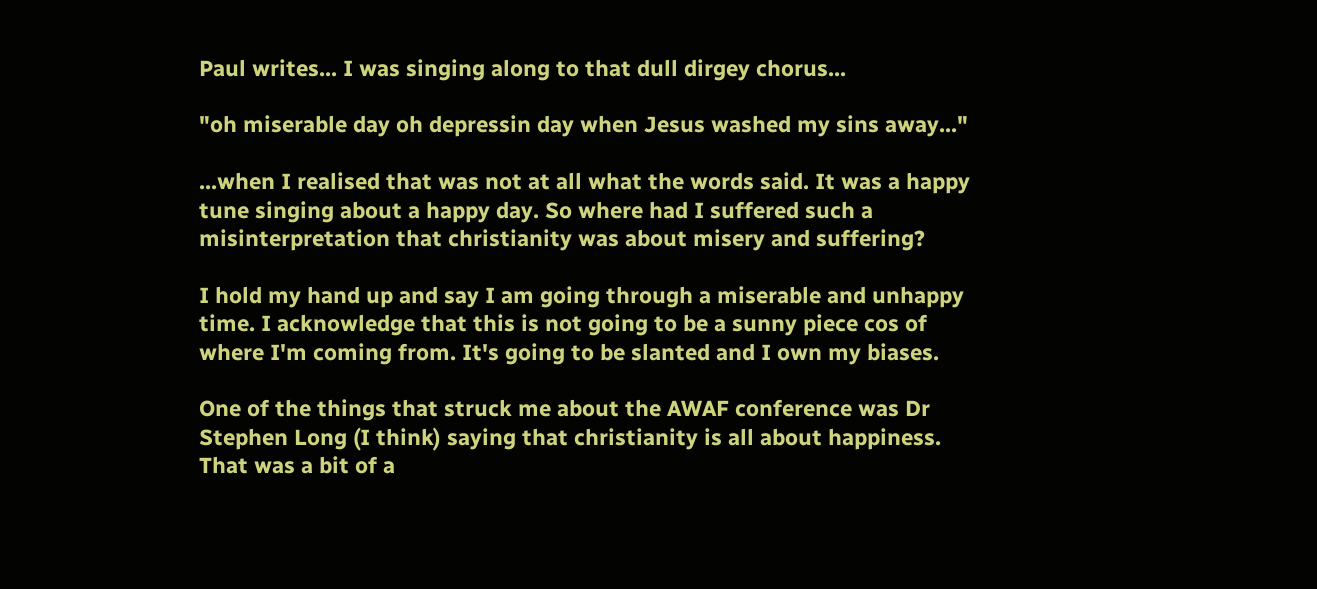Paul writes... I was singing along to that dull dirgey chorus...

"oh miserable day oh depressin day when Jesus washed my sins away..."

...when I realised that was not at all what the words said. It was a happy tune singing about a happy day. So where had I suffered such a misinterpretation that christianity was about misery and suffering?

I hold my hand up and say I am going through a miserable and unhappy time. I acknowledge that this is not going to be a sunny piece cos of where I'm coming from. It's going to be slanted and I own my biases.

One of the things that struck me about the AWAF conference was Dr Stephen Long (I think) saying that christianity is all about happiness. That was a bit of a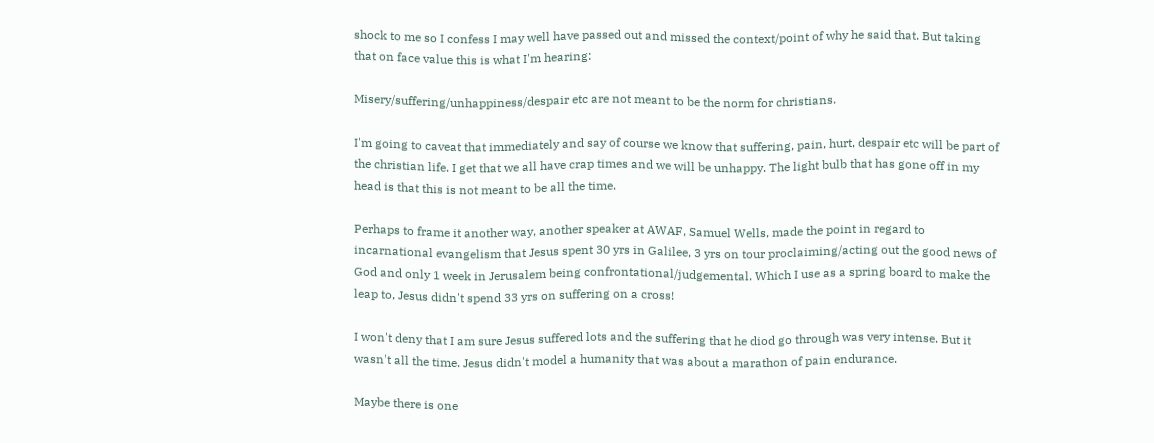shock to me so I confess I may well have passed out and missed the context/point of why he said that. But taking that on face value this is what I'm hearing:

Misery/suffering/unhappiness/despair etc are not meant to be the norm for christians.

I'm going to caveat that immediately and say of course we know that suffering, pain, hurt, despair etc will be part of the christian life. I get that we all have crap times and we will be unhappy. The light bulb that has gone off in my head is that this is not meant to be all the time.

Perhaps to frame it another way, another speaker at AWAF, Samuel Wells, made the point in regard to incarnational evangelism that Jesus spent 30 yrs in Galilee, 3 yrs on tour proclaiming/acting out the good news of God and only 1 week in Jerusalem being confrontational/judgemental. Which I use as a spring board to make the leap to, Jesus didn't spend 33 yrs on suffering on a cross!

I won't deny that I am sure Jesus suffered lots and the suffering that he diod go through was very intense. But it wasn't all the time. Jesus didn't model a humanity that was about a marathon of pain endurance.

Maybe there is one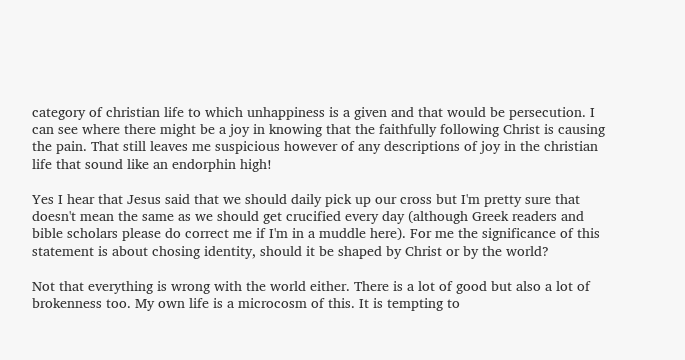category of christian life to which unhappiness is a given and that would be persecution. I can see where there might be a joy in knowing that the faithfully following Christ is causing the pain. That still leaves me suspicious however of any descriptions of joy in the christian life that sound like an endorphin high!

Yes I hear that Jesus said that we should daily pick up our cross but I'm pretty sure that doesn't mean the same as we should get crucified every day (although Greek readers and bible scholars please do correct me if I'm in a muddle here). For me the significance of this statement is about chosing identity, should it be shaped by Christ or by the world?

Not that everything is wrong with the world either. There is a lot of good but also a lot of brokenness too. My own life is a microcosm of this. It is tempting to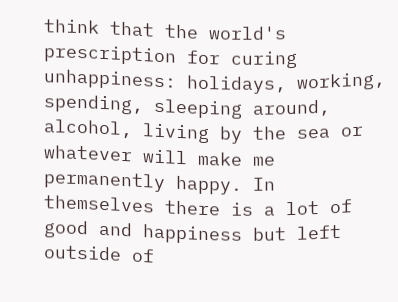think that the world's prescription for curing unhappiness: holidays, working, spending, sleeping around, alcohol, living by the sea or whatever will make me permanently happy. In themselves there is a lot of good and happiness but left outside of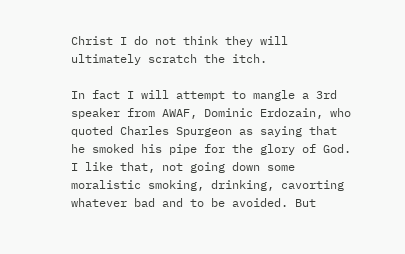Christ I do not think they will ultimately scratch the itch.

In fact I will attempt to mangle a 3rd speaker from AWAF, Dominic Erdozain, who quoted Charles Spurgeon as saying that he smoked his pipe for the glory of God. I like that, not going down some moralistic smoking, drinking, cavorting whatever bad and to be avoided. But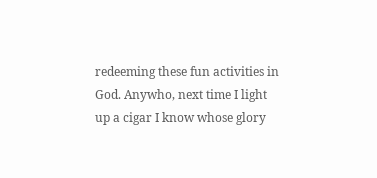redeeming these fun activities in God. Anywho, next time I light up a cigar I know whose glory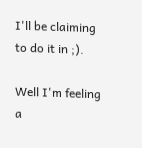I'll be claiming to do it in ;).

Well I'm feeling a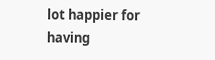lot happier for having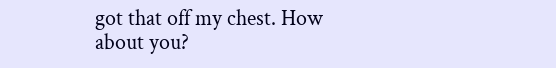got that off my chest. How about you?